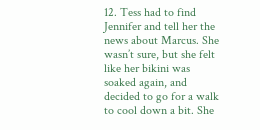12. Tess had to find Jennifer and tell her the news about Marcus. She wasn’t sure, but she felt like her bikini was soaked again, and decided to go for a walk to cool down a bit. She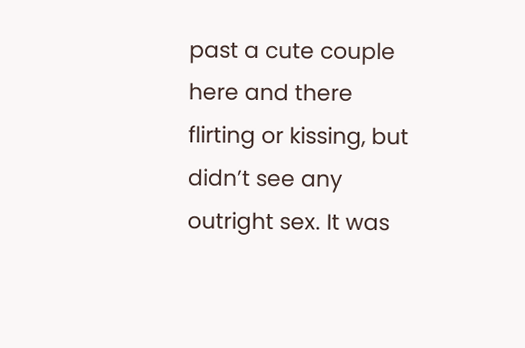past a cute couple here and there flirting or kissing, but didn’t see any outright sex. It was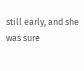still early, and she was sure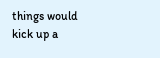things would kick up a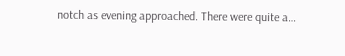notch as evening approached. There were quite a…